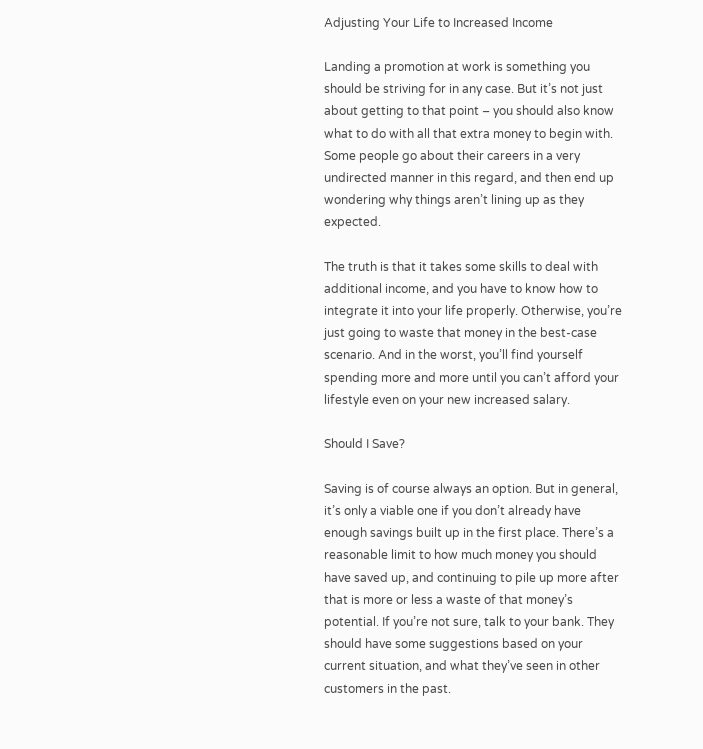Adjusting Your Life to Increased Income

Landing a promotion at work is something you should be striving for in any case. But it’s not just about getting to that point – you should also know what to do with all that extra money to begin with. Some people go about their careers in a very undirected manner in this regard, and then end up wondering why things aren’t lining up as they expected.

The truth is that it takes some skills to deal with additional income, and you have to know how to integrate it into your life properly. Otherwise, you’re just going to waste that money in the best-case scenario. And in the worst, you’ll find yourself spending more and more until you can’t afford your lifestyle even on your new increased salary.

Should I Save?

Saving is of course always an option. But in general, it’s only a viable one if you don’t already have enough savings built up in the first place. There’s a reasonable limit to how much money you should have saved up, and continuing to pile up more after that is more or less a waste of that money’s potential. If you’re not sure, talk to your bank. They should have some suggestions based on your current situation, and what they’ve seen in other customers in the past.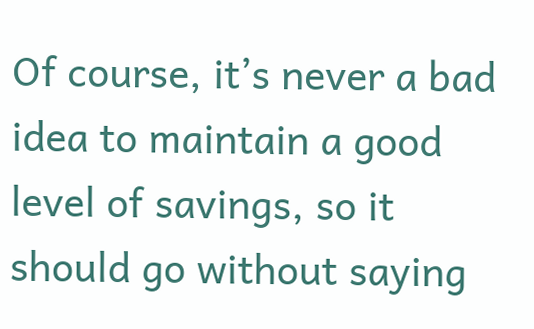Of course, it’s never a bad idea to maintain a good level of savings, so it should go without saying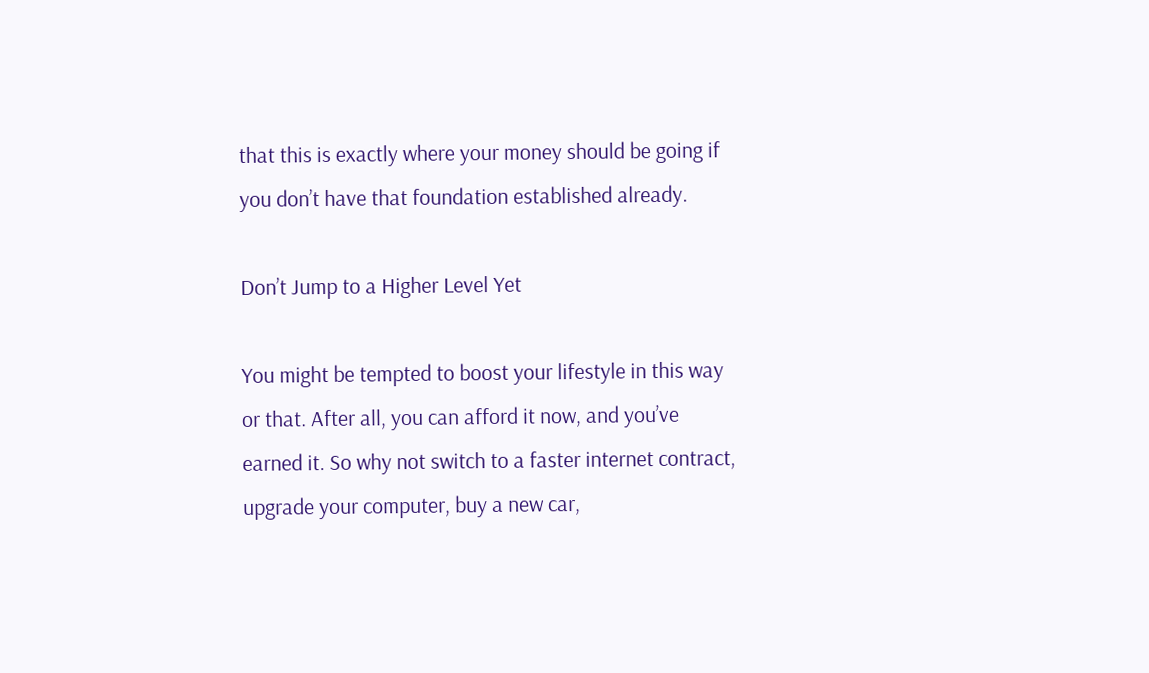that this is exactly where your money should be going if you don’t have that foundation established already.

Don’t Jump to a Higher Level Yet

You might be tempted to boost your lifestyle in this way or that. After all, you can afford it now, and you’ve earned it. So why not switch to a faster internet contract, upgrade your computer, buy a new car,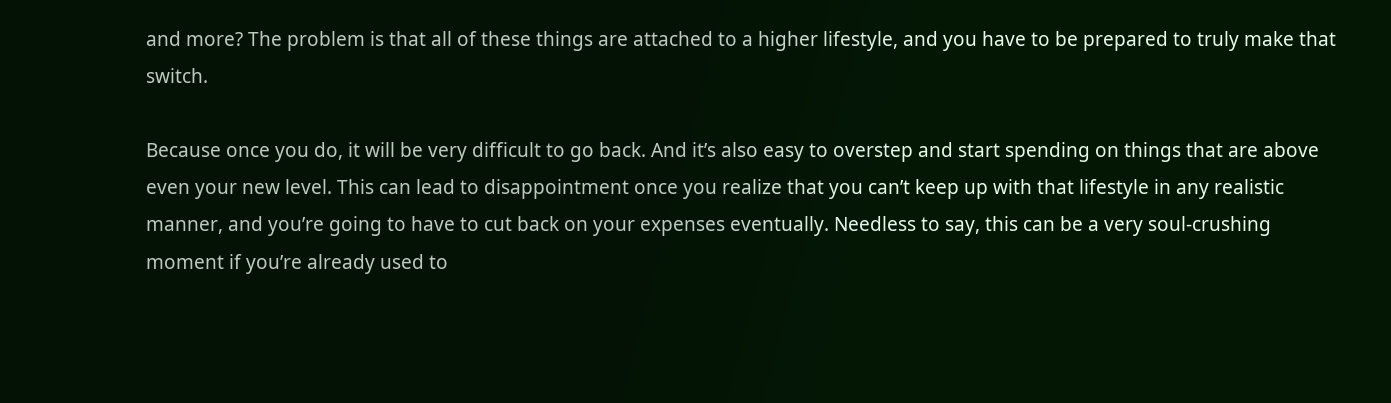and more? The problem is that all of these things are attached to a higher lifestyle, and you have to be prepared to truly make that switch.

Because once you do, it will be very difficult to go back. And it’s also easy to overstep and start spending on things that are above even your new level. This can lead to disappointment once you realize that you can’t keep up with that lifestyle in any realistic manner, and you’re going to have to cut back on your expenses eventually. Needless to say, this can be a very soul-crushing moment if you’re already used to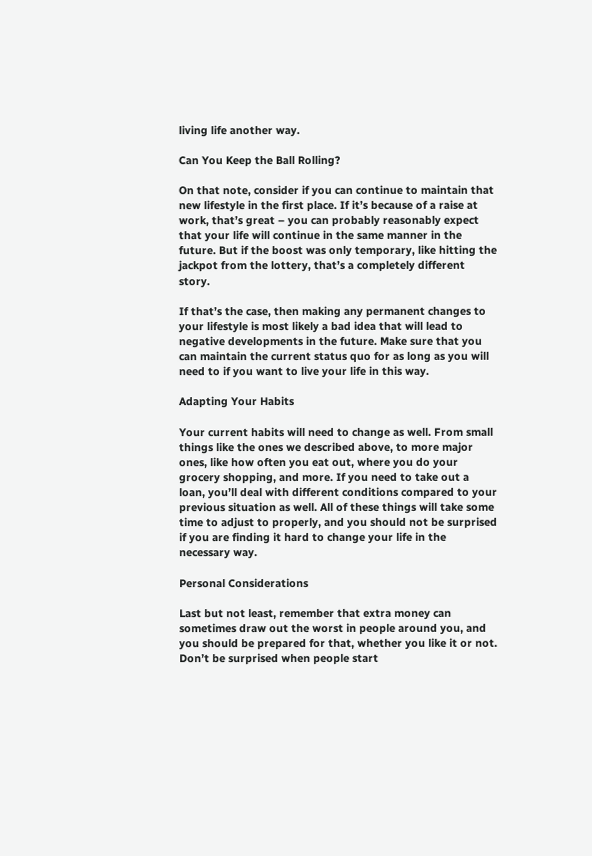living life another way.

Can You Keep the Ball Rolling?

On that note, consider if you can continue to maintain that new lifestyle in the first place. If it’s because of a raise at work, that’s great – you can probably reasonably expect that your life will continue in the same manner in the future. But if the boost was only temporary, like hitting the jackpot from the lottery, that’s a completely different story.

If that’s the case, then making any permanent changes to your lifestyle is most likely a bad idea that will lead to negative developments in the future. Make sure that you can maintain the current status quo for as long as you will need to if you want to live your life in this way.

Adapting Your Habits

Your current habits will need to change as well. From small things like the ones we described above, to more major ones, like how often you eat out, where you do your grocery shopping, and more. If you need to take out a loan, you’ll deal with different conditions compared to your previous situation as well. All of these things will take some time to adjust to properly, and you should not be surprised if you are finding it hard to change your life in the necessary way.

Personal Considerations

Last but not least, remember that extra money can sometimes draw out the worst in people around you, and you should be prepared for that, whether you like it or not. Don’t be surprised when people start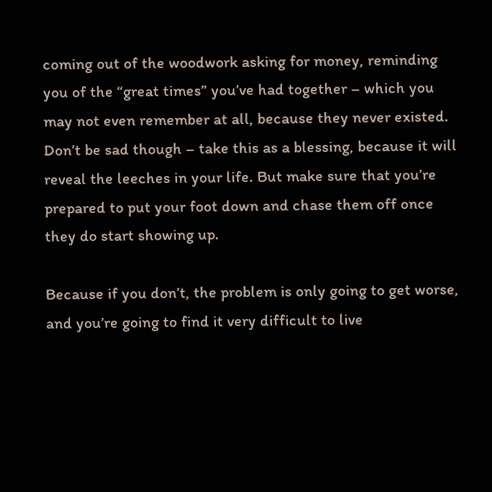coming out of the woodwork asking for money, reminding you of the “great times” you’ve had together – which you may not even remember at all, because they never existed. Don’t be sad though – take this as a blessing, because it will reveal the leeches in your life. But make sure that you’re prepared to put your foot down and chase them off once they do start showing up.

Because if you don’t, the problem is only going to get worse, and you’re going to find it very difficult to live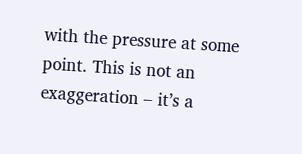with the pressure at some point. This is not an exaggeration – it’s a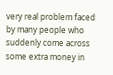very real problem faced by many people who suddenly come across some extra money in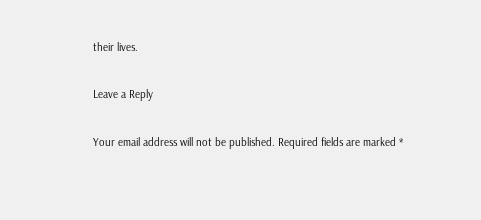their lives.

Leave a Reply

Your email address will not be published. Required fields are marked *